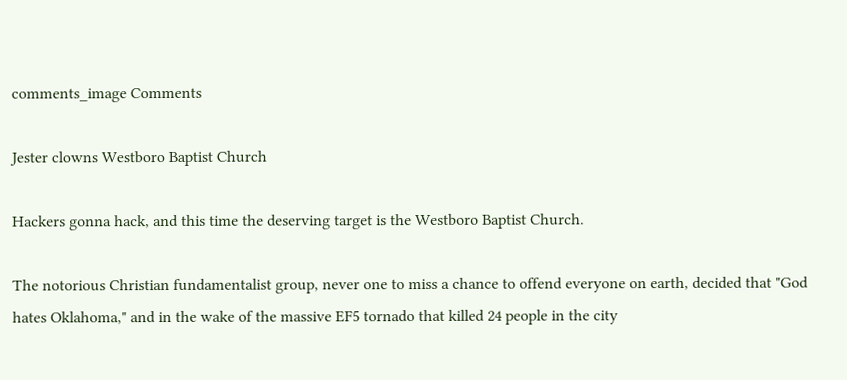comments_image Comments

Jester clowns Westboro Baptist Church

Hackers gonna hack, and this time the deserving target is the Westboro Baptist Church.

The notorious Christian fundamentalist group, never one to miss a chance to offend everyone on earth, decided that "God hates Oklahoma," and in the wake of the massive EF5 tornado that killed 24 people in the city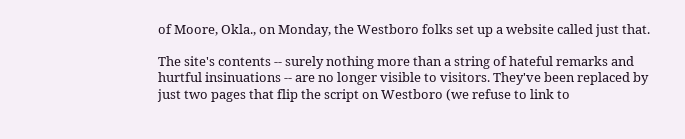of Moore, Okla., on Monday, the Westboro folks set up a website called just that.

The site's contents -- surely nothing more than a string of hateful remarks and hurtful insinuations -- are no longer visible to visitors. They've been replaced by just two pages that flip the script on Westboro (we refuse to link to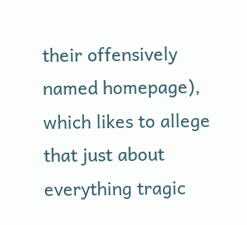their offensively named homepage), which likes to allege that just about everything tragic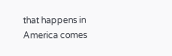that happens in America comes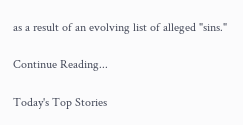as a result of an evolving list of alleged "sins."

Continue Reading...

Today's Top Stories